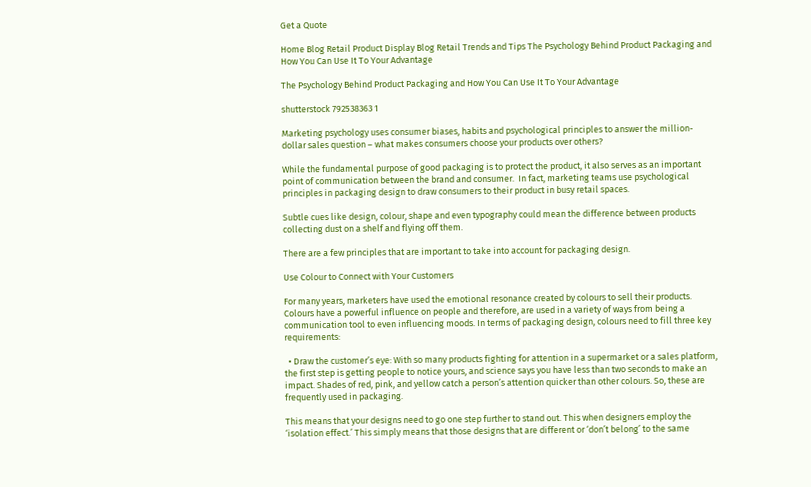Get a Quote

Home Blog Retail Product Display Blog Retail Trends and Tips The Psychology Behind Product Packaging and How You Can Use It To Your Advantage

The Psychology Behind Product Packaging and How You Can Use It To Your Advantage

shutterstock 792538363 1

Marketing psychology uses consumer biases, habits and psychological principles to answer the million-dollar sales question – what makes consumers choose your products over others?

While the fundamental purpose of good packaging is to protect the product, it also serves as an important point of communication between the brand and consumer.  In fact, marketing teams use psychological principles in packaging design to draw consumers to their product in busy retail spaces.

Subtle cues like design, colour, shape and even typography could mean the difference between products collecting dust on a shelf and flying off them.

There are a few principles that are important to take into account for packaging design.

Use Colour to Connect with Your Customers

For many years, marketers have used the emotional resonance created by colours to sell their products.  Colours have a powerful influence on people and therefore, are used in a variety of ways from being a communication tool to even influencing moods. In terms of packaging design, colours need to fill three key requirements:

  • Draw the customer’s eye: With so many products fighting for attention in a supermarket or a sales platform, the first step is getting people to notice yours, and science says you have less than two seconds to make an impact. Shades of red, pink, and yellow catch a person’s attention quicker than other colours. So, these are frequently used in packaging.

This means that your designs need to go one step further to stand out. This when designers employ the ‘isolation effect.’ This simply means that those designs that are different or ‘don’t belong’ to the same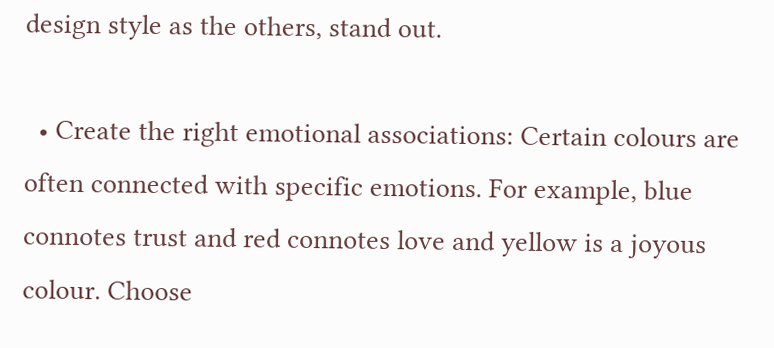design style as the others, stand out.

  • Create the right emotional associations: Certain colours are often connected with specific emotions. For example, blue connotes trust and red connotes love and yellow is a joyous colour. Choose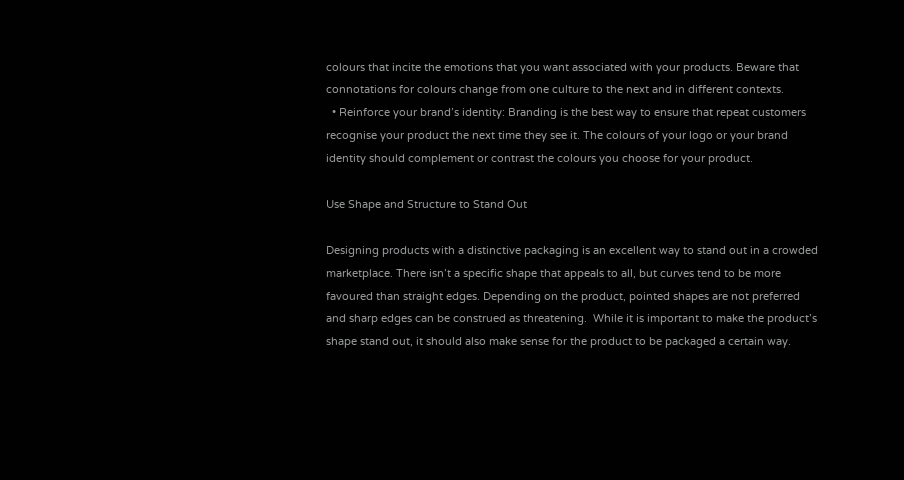colours that incite the emotions that you want associated with your products. Beware that connotations for colours change from one culture to the next and in different contexts.
  • Reinforce your brand’s identity: Branding is the best way to ensure that repeat customers recognise your product the next time they see it. The colours of your logo or your brand identity should complement or contrast the colours you choose for your product.

Use Shape and Structure to Stand Out

Designing products with a distinctive packaging is an excellent way to stand out in a crowded marketplace. There isn’t a specific shape that appeals to all, but curves tend to be more favoured than straight edges. Depending on the product, pointed shapes are not preferred and sharp edges can be construed as threatening.  While it is important to make the product’s shape stand out, it should also make sense for the product to be packaged a certain way.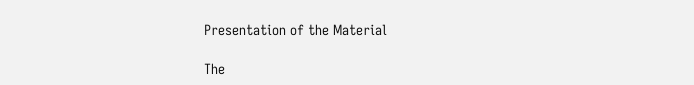Presentation of the Material

The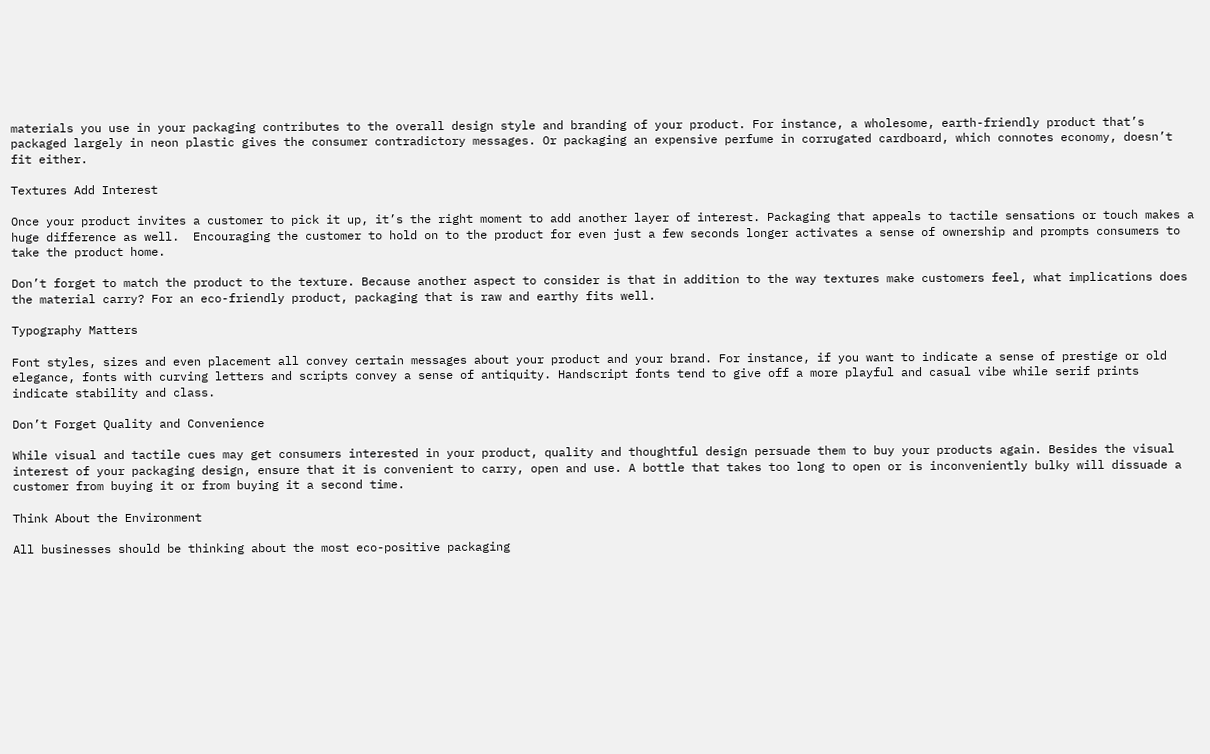materials you use in your packaging contributes to the overall design style and branding of your product. For instance, a wholesome, earth-friendly product that’s packaged largely in neon plastic gives the consumer contradictory messages. Or packaging an expensive perfume in corrugated cardboard, which connotes economy, doesn’t fit either.

Textures Add Interest

Once your product invites a customer to pick it up, it’s the right moment to add another layer of interest. Packaging that appeals to tactile sensations or touch makes a huge difference as well.  Encouraging the customer to hold on to the product for even just a few seconds longer activates a sense of ownership and prompts consumers to take the product home.

Don’t forget to match the product to the texture. Because another aspect to consider is that in addition to the way textures make customers feel, what implications does the material carry? For an eco-friendly product, packaging that is raw and earthy fits well.

Typography Matters

Font styles, sizes and even placement all convey certain messages about your product and your brand. For instance, if you want to indicate a sense of prestige or old elegance, fonts with curving letters and scripts convey a sense of antiquity. Handscript fonts tend to give off a more playful and casual vibe while serif prints indicate stability and class.

Don’t Forget Quality and Convenience

While visual and tactile cues may get consumers interested in your product, quality and thoughtful design persuade them to buy your products again. Besides the visual interest of your packaging design, ensure that it is convenient to carry, open and use. A bottle that takes too long to open or is inconveniently bulky will dissuade a customer from buying it or from buying it a second time.

Think About the Environment

All businesses should be thinking about the most eco-positive packaging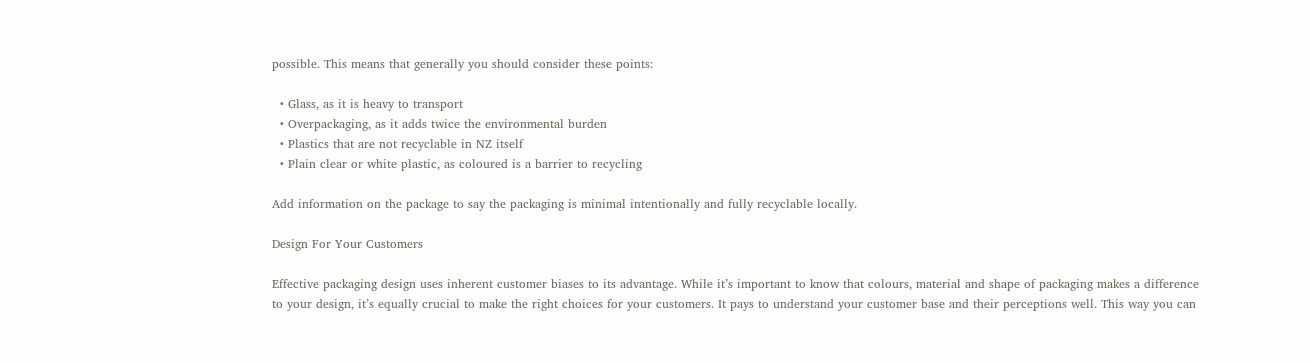possible. This means that generally you should consider these points:

  • Glass, as it is heavy to transport
  • Overpackaging, as it adds twice the environmental burden
  • Plastics that are not recyclable in NZ itself
  • Plain clear or white plastic, as coloured is a barrier to recycling

Add information on the package to say the packaging is minimal intentionally and fully recyclable locally.

Design For Your Customers

Effective packaging design uses inherent customer biases to its advantage. While it’s important to know that colours, material and shape of packaging makes a difference to your design, it’s equally crucial to make the right choices for your customers. It pays to understand your customer base and their perceptions well. This way you can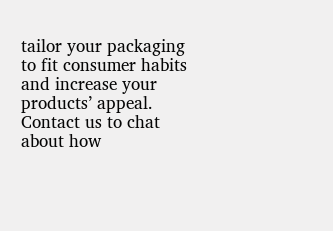tailor your packaging to fit consumer habits and increase your products’ appeal. Contact us to chat about how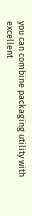you can combine packaging utility with excellent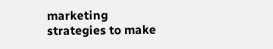marketing strategies to make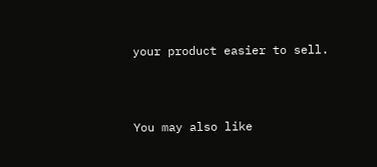your product easier to sell.



You may also like